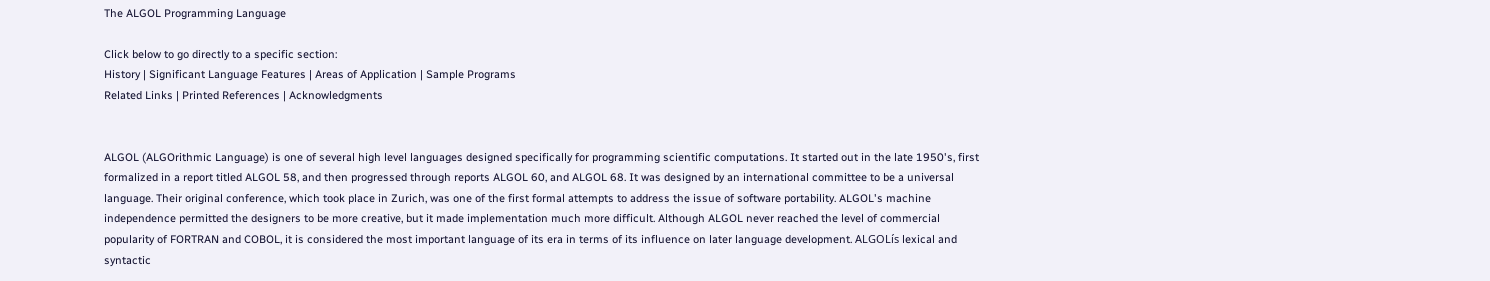The ALGOL Programming Language

Click below to go directly to a specific section:
History | Significant Language Features | Areas of Application | Sample Programs
Related Links | Printed References | Acknowledgments


ALGOL (ALGOrithmic Language) is one of several high level languages designed specifically for programming scientific computations. It started out in the late 1950's, first formalized in a report titled ALGOL 58, and then progressed through reports ALGOL 60, and ALGOL 68. It was designed by an international committee to be a universal language. Their original conference, which took place in Zurich, was one of the first formal attempts to address the issue of software portability. ALGOL's machine independence permitted the designers to be more creative, but it made implementation much more difficult. Although ALGOL never reached the level of commercial popularity of FORTRAN and COBOL, it is considered the most important language of its era in terms of its influence on later language development. ALGOLís lexical and syntactic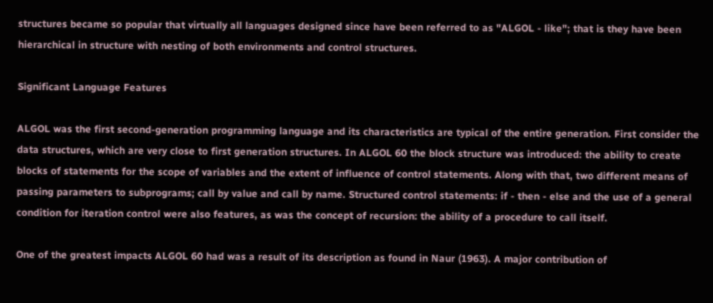structures became so popular that virtually all languages designed since have been referred to as "ALGOL - like"; that is they have been hierarchical in structure with nesting of both environments and control structures.

Significant Language Features

ALGOL was the first second-generation programming language and its characteristics are typical of the entire generation. First consider the data structures, which are very close to first generation structures. In ALGOL 60 the block structure was introduced: the ability to create blocks of statements for the scope of variables and the extent of influence of control statements. Along with that, two different means of passing parameters to subprograms; call by value and call by name. Structured control statements: if - then - else and the use of a general condition for iteration control were also features, as was the concept of recursion: the ability of a procedure to call itself.

One of the greatest impacts ALGOL 60 had was a result of its description as found in Naur (1963). A major contribution of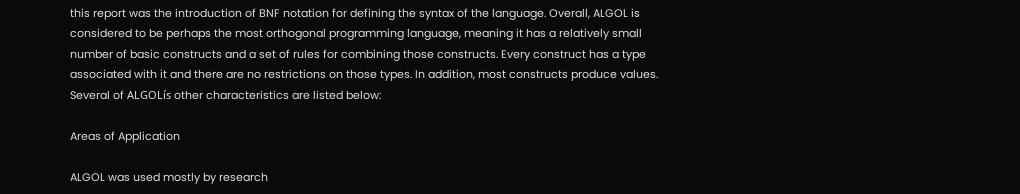this report was the introduction of BNF notation for defining the syntax of the language. Overall, ALGOL is considered to be perhaps the most orthogonal programming language, meaning it has a relatively small number of basic constructs and a set of rules for combining those constructs. Every construct has a type associated with it and there are no restrictions on those types. In addition, most constructs produce values. Several of ALGOLís other characteristics are listed below:

Areas of Application

ALGOL was used mostly by research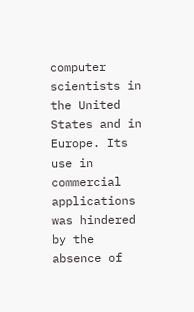computer scientists in the United States and in Europe. Its use in commercial applications was hindered by the absence of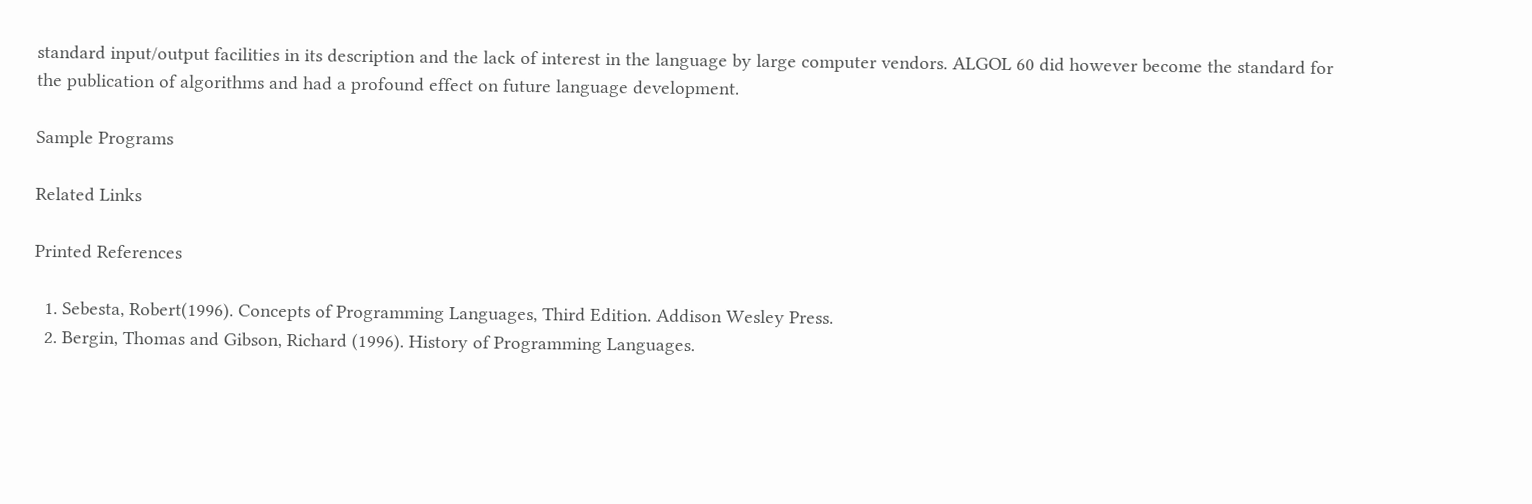standard input/output facilities in its description and the lack of interest in the language by large computer vendors. ALGOL 60 did however become the standard for the publication of algorithms and had a profound effect on future language development.

Sample Programs

Related Links

Printed References

  1. Sebesta, Robert(1996). Concepts of Programming Languages, Third Edition. Addison Wesley Press.
  2. Bergin, Thomas and Gibson, Richard (1996). History of Programming Languages.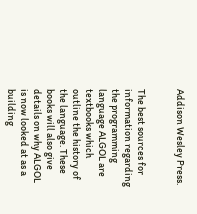Addison Wesley Press.


The best sources for information regarding the programming language ALGOL are textbooks which outline the history of the language. These books will also give details on why ALGOL is now looked at as a building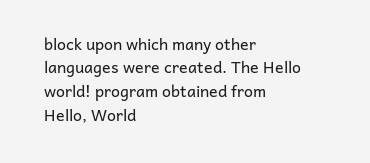block upon which many other languages were created. The Hello world! program obtained from
Hello, World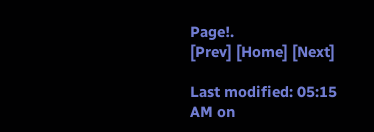Page!.
[Prev] [Home] [Next]

Last modified: 05:15 AM on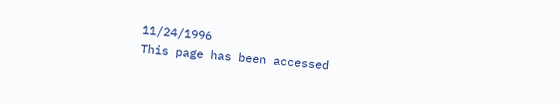11/24/1996
This page has been accessed